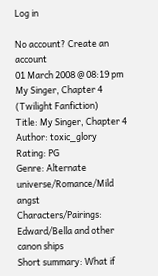Log in

No account? Create an account
01 March 2008 @ 08:19 pm
My Singer, Chapter 4 (Twilight Fanfiction)
Title: My Singer, Chapter 4
Author: toxic_glory
Rating: PG
Genre: Alternate universe/Romance/Mild angst
Characters/Pairings: Edward/Bella and other canon ships
Short summary: What if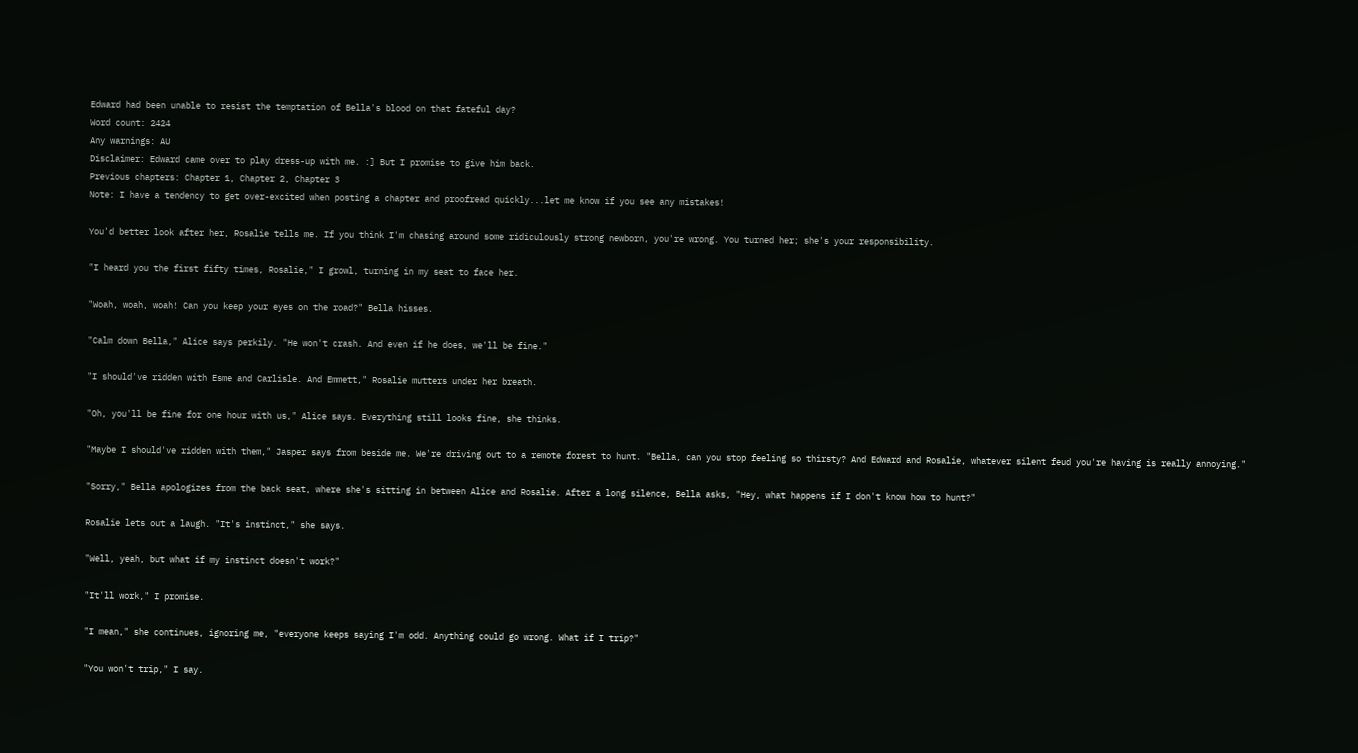Edward had been unable to resist the temptation of Bella's blood on that fateful day?
Word count: 2424
Any warnings: AU
Disclaimer: Edward came over to play dress-up with me. :] But I promise to give him back.
Previous chapters: Chapter 1, Chapter 2, Chapter 3
Note: I have a tendency to get over-excited when posting a chapter and proofread quickly...let me know if you see any mistakes!

You'd better look after her, Rosalie tells me. If you think I'm chasing around some ridiculously strong newborn, you're wrong. You turned her; she's your responsibility.

"I heard you the first fifty times, Rosalie," I growl, turning in my seat to face her.

"Woah, woah, woah! Can you keep your eyes on the road?" Bella hisses.

"Calm down Bella," Alice says perkily. "He won't crash. And even if he does, we'll be fine."

"I should've ridden with Esme and Carlisle. And Emmett," Rosalie mutters under her breath.

"Oh, you'll be fine for one hour with us," Alice says. Everything still looks fine, she thinks.

"Maybe I should've ridden with them," Jasper says from beside me. We're driving out to a remote forest to hunt. "Bella, can you stop feeling so thirsty? And Edward and Rosalie, whatever silent feud you're having is really annoying."

"Sorry," Bella apologizes from the back seat, where she's sitting in between Alice and Rosalie. After a long silence, Bella asks, "Hey, what happens if I don't know how to hunt?"

Rosalie lets out a laugh. "It's instinct," she says.

"Well, yeah, but what if my instinct doesn't work?"

"It'll work," I promise.

"I mean," she continues, ignoring me, "everyone keeps saying I'm odd. Anything could go wrong. What if I trip?"

"You won't trip," I say.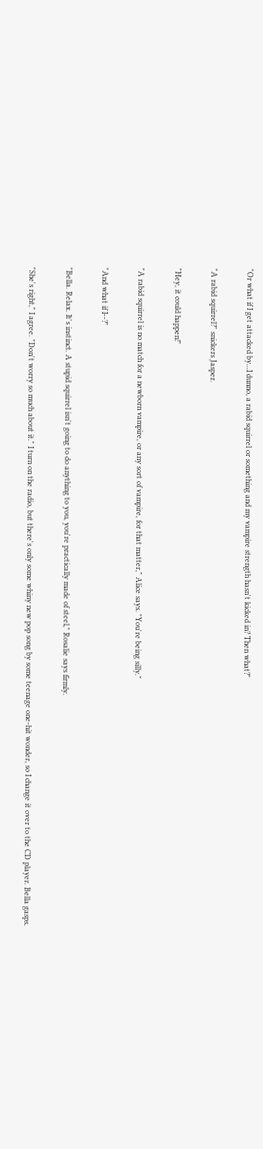"Or what if I get attacked by...I dunno, a rabid squirrel or something and my vampire strength hasn't kicked in? Then what?"

"A rabid squirrel?" snickers Jasper.

"Hey, it could happen!"

"A rabid squirrel is no match for a newborn vampire, or any sort of vampire, for that matter," Alice says. "You're being silly."

"And what if I--?"

"Bella. Relax. It's instinct. A stupid squirrel isn't going to do anything to you, you're practically made of steel," Rosalie says firmly.

"She's right," I agree. "Don't worry so much about it." I turn on the radio, but there's only some whiny new pop song by some teenage one-hit wonder, so I change it over to the CD player. Bella gasps.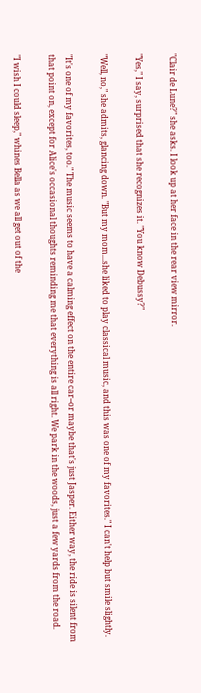"Clair de Lune?" she asks. I look up at her face in the rear view mirror.

"Yes," I say, surprised that she recognizes it. "You know Debussy?"

"Well, no," she admits, glancing down. "But my mom...she liked to play classical music, and this was one of my favorites." I can't help but smile slightly.

"It's one of my favorites, too." The music seems to have a calming effect on the entire car--or maybe that's just Jasper. Either way, the ride is silent from that point on, except for Alice's occasional thoughts reminding me that everything is all right. We park in the woods, just a few yards from the road.

"I wish I could sleep," whines Bella as we all get out of the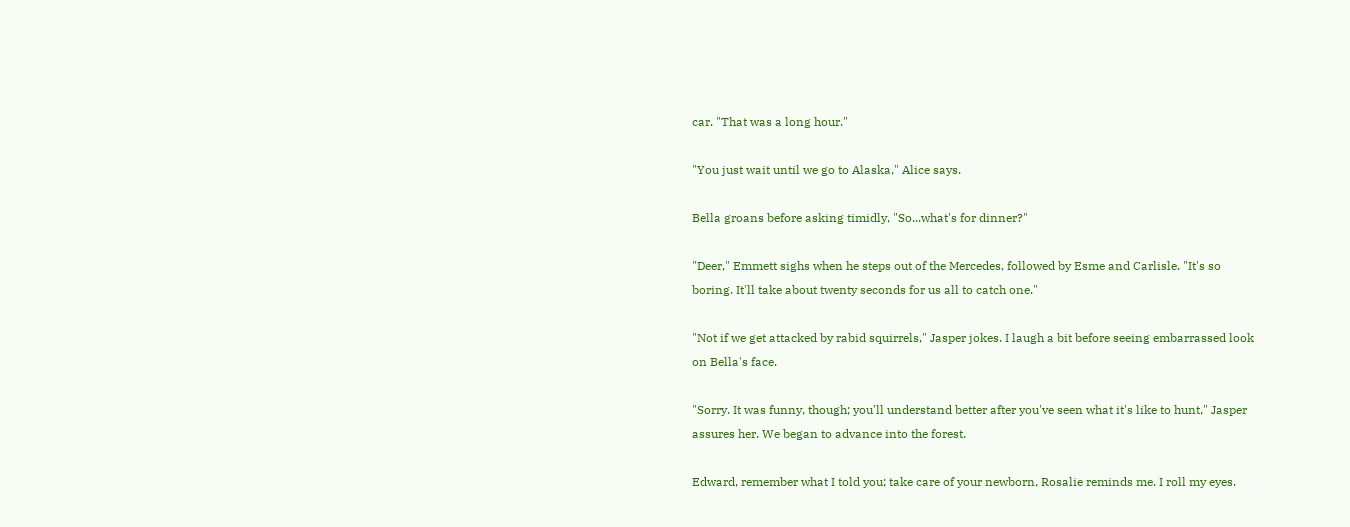car. "That was a long hour."

"You just wait until we go to Alaska," Alice says.

Bella groans before asking timidly, "So...what's for dinner?"

"Deer," Emmett sighs when he steps out of the Mercedes, followed by Esme and Carlisle. "It's so boring. It'll take about twenty seconds for us all to catch one."

"Not if we get attacked by rabid squirrels," Jasper jokes. I laugh a bit before seeing embarrassed look on Bella's face.

"Sorry. It was funny, though; you'll understand better after you've seen what it's like to hunt," Jasper assures her. We began to advance into the forest.

Edward, remember what I told you; take care of your newborn, Rosalie reminds me. I roll my eyes.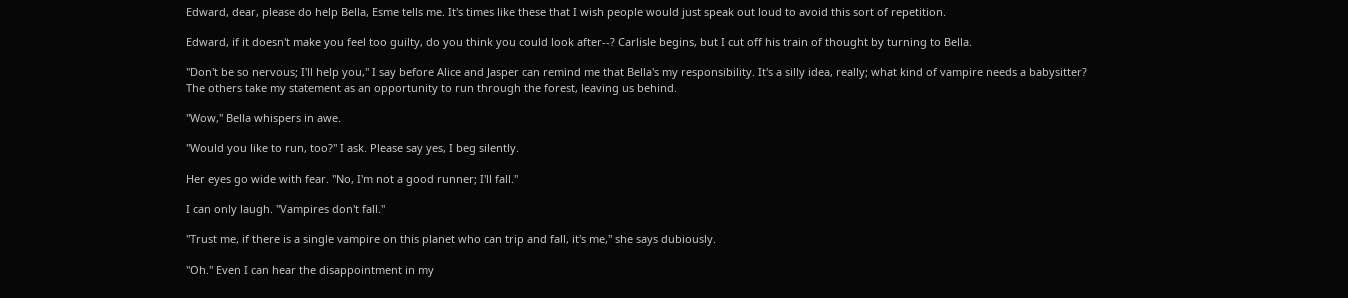Edward, dear, please do help Bella, Esme tells me. It's times like these that I wish people would just speak out loud to avoid this sort of repetition.

Edward, if it doesn't make you feel too guilty, do you think you could look after--? Carlisle begins, but I cut off his train of thought by turning to Bella.

"Don't be so nervous; I'll help you," I say before Alice and Jasper can remind me that Bella's my responsibility. It's a silly idea, really; what kind of vampire needs a babysitter? The others take my statement as an opportunity to run through the forest, leaving us behind.

"Wow," Bella whispers in awe.

"Would you like to run, too?" I ask. Please say yes, I beg silently.

Her eyes go wide with fear. "No, I'm not a good runner; I'll fall."

I can only laugh. "Vampires don't fall."

"Trust me, if there is a single vampire on this planet who can trip and fall, it's me," she says dubiously.

"Oh." Even I can hear the disappointment in my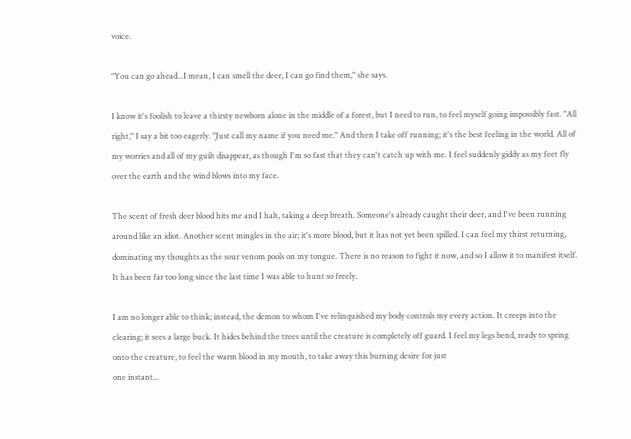voice.

"You can go ahead...I mean, I can smell the deer, I can go find them," she says.

I know it's foolish to leave a thirsty newborn alone in the middle of a forest, but I need to run, to feel myself going impossibly fast. "All right," I say a bit too eagerly. "Just call my name if you need me." And then I take off running; it's the best feeling in the world. All of my worries and all of my guilt disappear, as though I'm so fast that they can't catch up with me. I feel suddenly giddy as my feet fly over the earth and the wind blows into my face.

The scent of fresh deer blood hits me and I halt, taking a deep breath. Someone's already caught their deer, and I've been running around like an idiot. Another scent mingles in the air; it's more blood, but it has not yet been spilled. I can feel my thirst returning, dominating my thoughts as the sour venom pools on my tongue. There is no reason to fight it now, and so I allow it to manifest itself. It has been far too long since the last time I was able to hunt so freely.

I am no longer able to think; instead, the demon to whom I've relinquished my body controls my every action. It creeps into the clearing; it sees a large buck. It hides behind the trees until the creature is completely off guard. I feel my legs bend, ready to spring onto the creature, to feel the warm blood in my mouth, to take away this burning desire for just
one instant...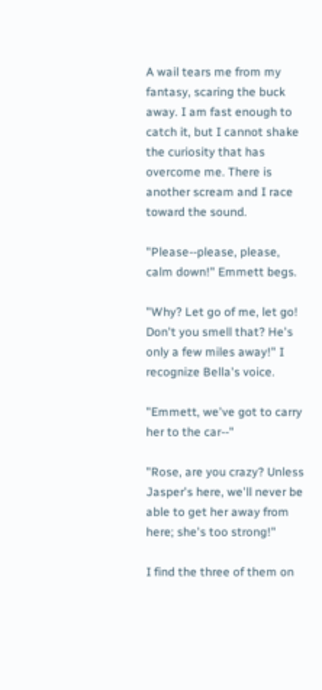A wail tears me from my fantasy, scaring the buck away. I am fast enough to catch it, but I cannot shake the curiosity that has overcome me. There is another scream and I race toward the sound.

"Please--please, please, calm down!" Emmett begs.

"Why? Let go of me, let go! Don't you smell that? He's only a few miles away!" I recognize Bella's voice.

"Emmett, we've got to carry her to the car--"

"Rose, are you crazy? Unless Jasper's here, we'll never be able to get her away from here; she's too strong!"

I find the three of them on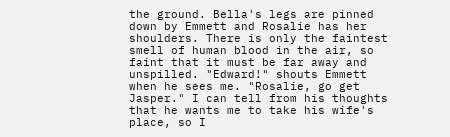the ground. Bella's legs are pinned down by Emmett and Rosalie has her shoulders. There is only the faintest smell of human blood in the air, so faint that it must be far away and unspilled. "Edward!" shouts Emmett when he sees me. "Rosalie, go get Jasper." I can tell from his thoughts that he wants me to take his wife's place, so I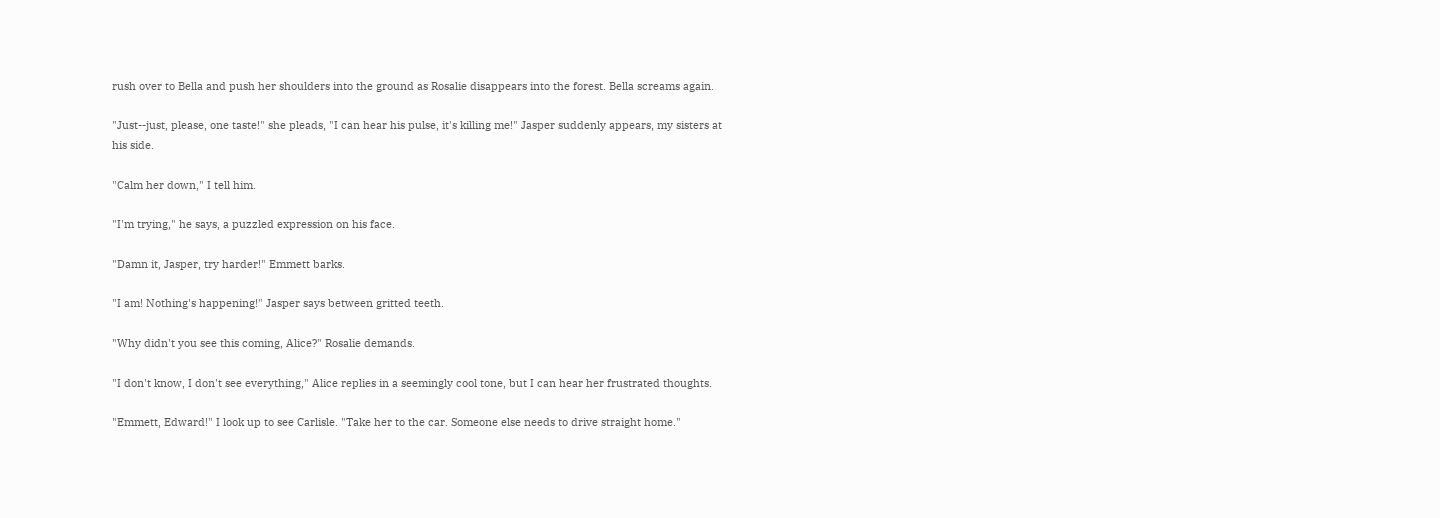rush over to Bella and push her shoulders into the ground as Rosalie disappears into the forest. Bella screams again.

"Just--just, please, one taste!" she pleads, "I can hear his pulse, it's killing me!" Jasper suddenly appears, my sisters at his side.

"Calm her down," I tell him.

"I'm trying," he says, a puzzled expression on his face.

"Damn it, Jasper, try harder!" Emmett barks.

"I am! Nothing's happening!" Jasper says between gritted teeth.

"Why didn't you see this coming, Alice?" Rosalie demands.

"I don't know, I don't see everything," Alice replies in a seemingly cool tone, but I can hear her frustrated thoughts.

"Emmett, Edward!" I look up to see Carlisle. "Take her to the car. Someone else needs to drive straight home."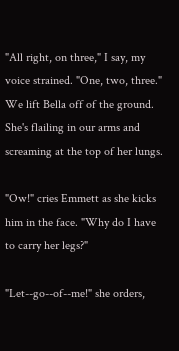"All right, on three," I say, my voice strained. "One, two, three." We lift Bella off of the ground. She's flailing in our arms and screaming at the top of her lungs.

"Ow!" cries Emmett as she kicks him in the face. "Why do I have to carry her legs?"

"Let--go--of--me!" she orders,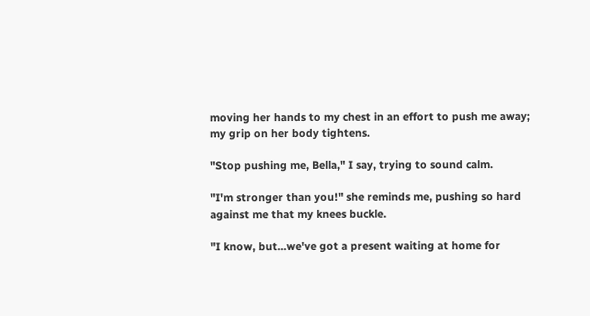moving her hands to my chest in an effort to push me away; my grip on her body tightens.

"Stop pushing me, Bella," I say, trying to sound calm.

"I'm stronger than you!" she reminds me, pushing so hard against me that my knees buckle.

"I know, but...we've got a present waiting at home for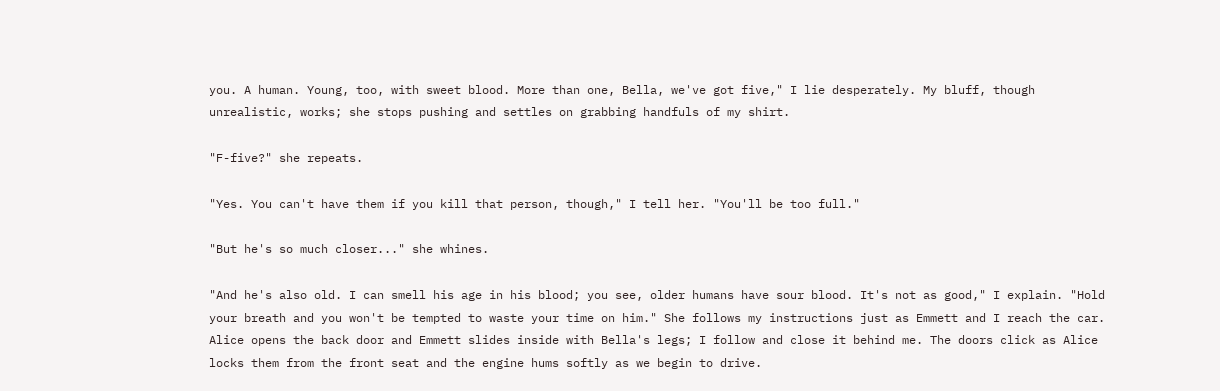you. A human. Young, too, with sweet blood. More than one, Bella, we've got five," I lie desperately. My bluff, though unrealistic, works; she stops pushing and settles on grabbing handfuls of my shirt.

"F-five?" she repeats.

"Yes. You can't have them if you kill that person, though," I tell her. "You'll be too full."

"But he's so much closer..." she whines.

"And he's also old. I can smell his age in his blood; you see, older humans have sour blood. It's not as good," I explain. "Hold your breath and you won't be tempted to waste your time on him." She follows my instructions just as Emmett and I reach the car. Alice opens the back door and Emmett slides inside with Bella's legs; I follow and close it behind me. The doors click as Alice locks them from the front seat and the engine hums softly as we begin to drive.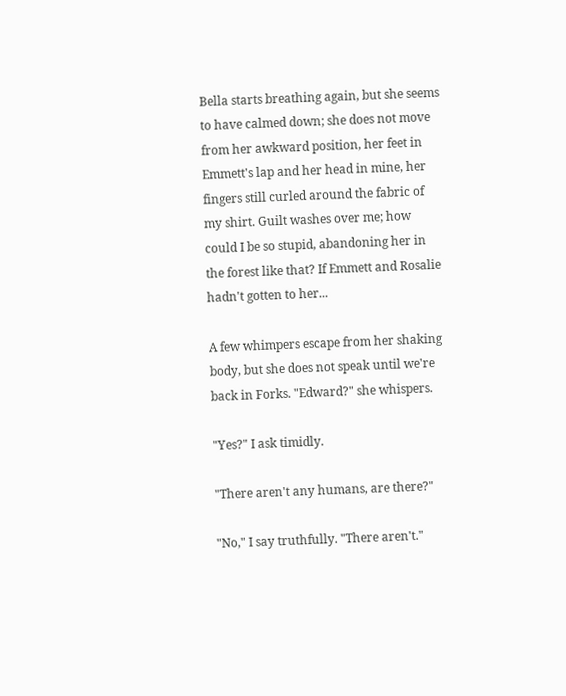Bella starts breathing again, but she seems to have calmed down; she does not move from her awkward position, her feet in Emmett's lap and her head in mine, her fingers still curled around the fabric of my shirt. Guilt washes over me; how could I be so stupid, abandoning her in the forest like that? If Emmett and Rosalie hadn't gotten to her...

A few whimpers escape from her shaking body, but she does not speak until we're back in Forks. "Edward?" she whispers.

"Yes?" I ask timidly.

"There aren't any humans, are there?"

"No," I say truthfully. "There aren't."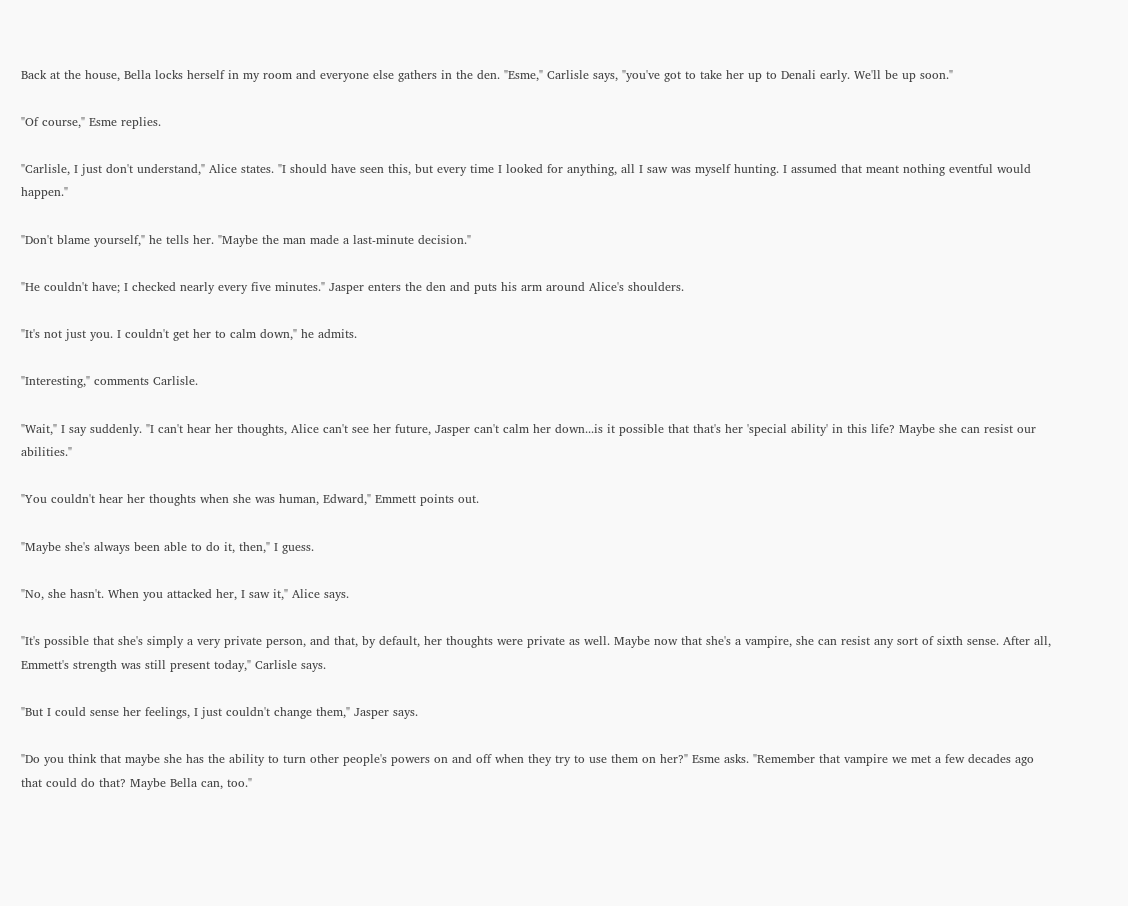Back at the house, Bella locks herself in my room and everyone else gathers in the den. "Esme," Carlisle says, "you've got to take her up to Denali early. We'll be up soon."

"Of course," Esme replies.

"Carlisle, I just don't understand," Alice states. "I should have seen this, but every time I looked for anything, all I saw was myself hunting. I assumed that meant nothing eventful would happen."

"Don't blame yourself," he tells her. "Maybe the man made a last-minute decision."

"He couldn't have; I checked nearly every five minutes." Jasper enters the den and puts his arm around Alice's shoulders.

"It's not just you. I couldn't get her to calm down," he admits.

"Interesting," comments Carlisle.

"Wait," I say suddenly. "I can't hear her thoughts, Alice can't see her future, Jasper can't calm her down...is it possible that that's her 'special ability' in this life? Maybe she can resist our abilities."

"You couldn't hear her thoughts when she was human, Edward," Emmett points out.

"Maybe she's always been able to do it, then," I guess.

"No, she hasn't. When you attacked her, I saw it," Alice says.

"It's possible that she's simply a very private person, and that, by default, her thoughts were private as well. Maybe now that she's a vampire, she can resist any sort of sixth sense. After all, Emmett's strength was still present today," Carlisle says.

"But I could sense her feelings, I just couldn't change them," Jasper says.

"Do you think that maybe she has the ability to turn other people's powers on and off when they try to use them on her?" Esme asks. "Remember that vampire we met a few decades ago that could do that? Maybe Bella can, too."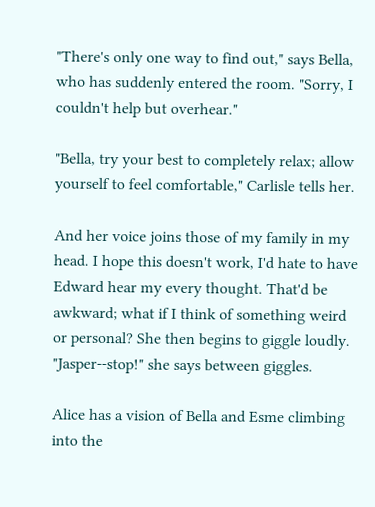"There's only one way to find out," says Bella, who has suddenly entered the room. "Sorry, I couldn't help but overhear."

"Bella, try your best to completely relax; allow yourself to feel comfortable," Carlisle tells her.

And her voice joins those of my family in my head. I hope this doesn't work, I'd hate to have Edward hear my every thought. That'd be awkward; what if I think of something weird or personal? She then begins to giggle loudly. "Jasper--stop!" she says between giggles.

Alice has a vision of Bella and Esme climbing into the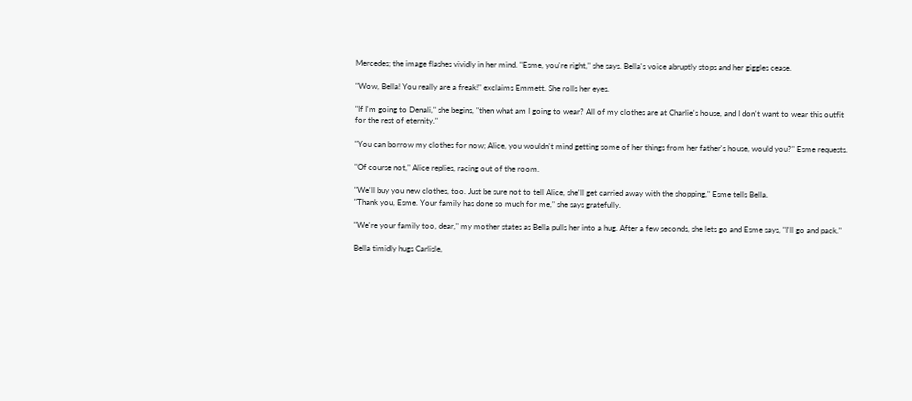Mercedes; the image flashes vividly in her mind. "Esme, you're right," she says. Bella's voice abruptly stops and her giggles cease.

"Wow, Bella! You really are a freak!" exclaims Emmett. She rolls her eyes.

"If I'm going to Denali," she begins, "then what am I going to wear? All of my clothes are at Charlie's house, and I don't want to wear this outfit for the rest of eternity."

"You can borrow my clothes for now; Alice, you wouldn't mind getting some of her things from her father's house, would you?" Esme requests.

"Of course not," Alice replies, racing out of the room.

"We'll buy you new clothes, too. Just be sure not to tell Alice, she'll get carried away with the shopping," Esme tells Bella.
"Thank you, Esme. Your family has done so much for me," she says gratefully.

"We're your family too, dear," my mother states as Bella pulls her into a hug. After a few seconds, she lets go and Esme says, "I'll go and pack."

Bella timidly hugs Carlisle,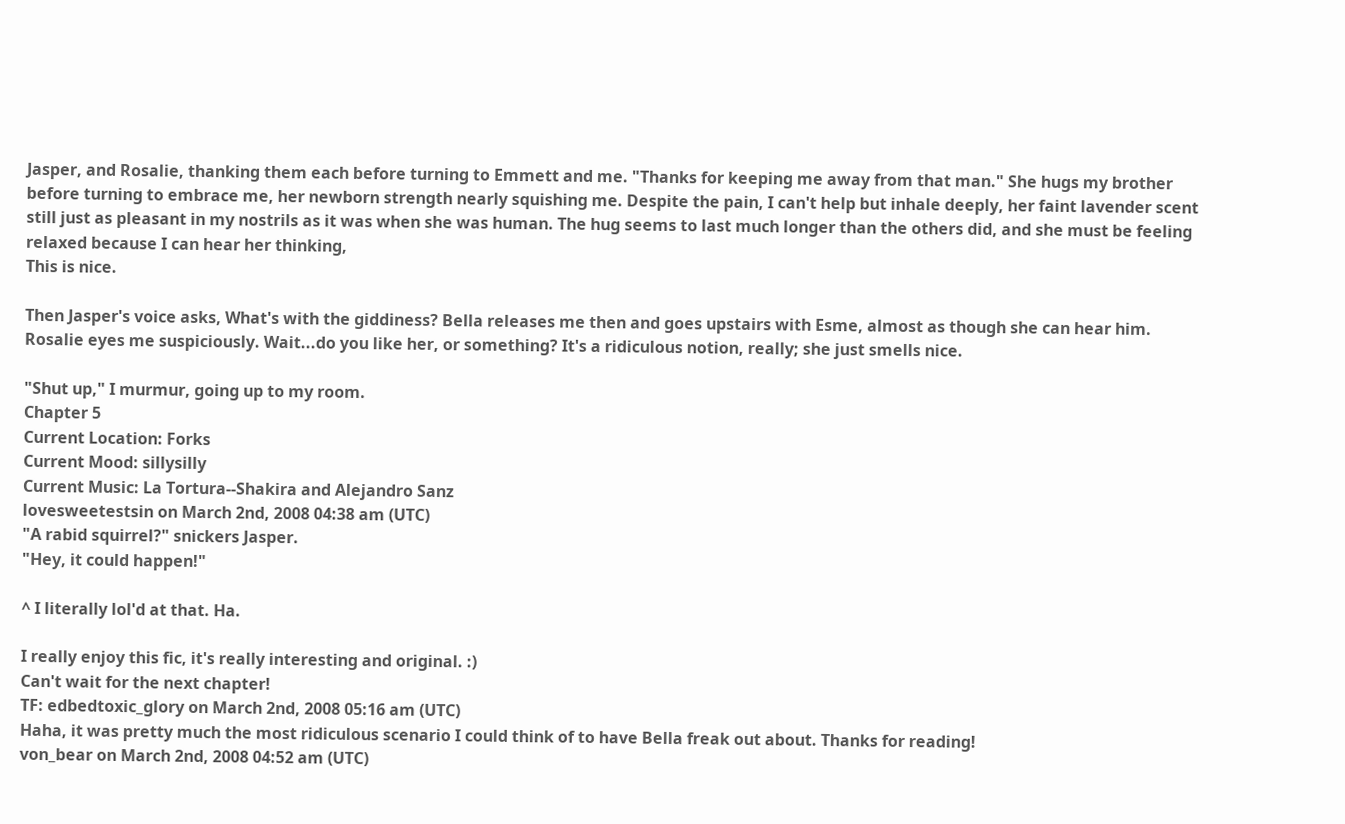Jasper, and Rosalie, thanking them each before turning to Emmett and me. "Thanks for keeping me away from that man." She hugs my brother before turning to embrace me, her newborn strength nearly squishing me. Despite the pain, I can't help but inhale deeply, her faint lavender scent still just as pleasant in my nostrils as it was when she was human. The hug seems to last much longer than the others did, and she must be feeling relaxed because I can hear her thinking,
This is nice.

Then Jasper's voice asks, What's with the giddiness? Bella releases me then and goes upstairs with Esme, almost as though she can hear him. Rosalie eyes me suspiciously. Wait...do you like her, or something? It's a ridiculous notion, really; she just smells nice.

"Shut up," I murmur, going up to my room.
Chapter 5
Current Location: Forks
Current Mood: sillysilly
Current Music: La Tortura--Shakira and Alejandro Sanz
lovesweetestsin on March 2nd, 2008 04:38 am (UTC)
"A rabid squirrel?" snickers Jasper.
"Hey, it could happen!"

^ I literally lol'd at that. Ha.

I really enjoy this fic, it's really interesting and original. :)
Can't wait for the next chapter!
TF: edbedtoxic_glory on March 2nd, 2008 05:16 am (UTC)
Haha, it was pretty much the most ridiculous scenario I could think of to have Bella freak out about. Thanks for reading!
von_bear on March 2nd, 2008 04:52 am (UTC)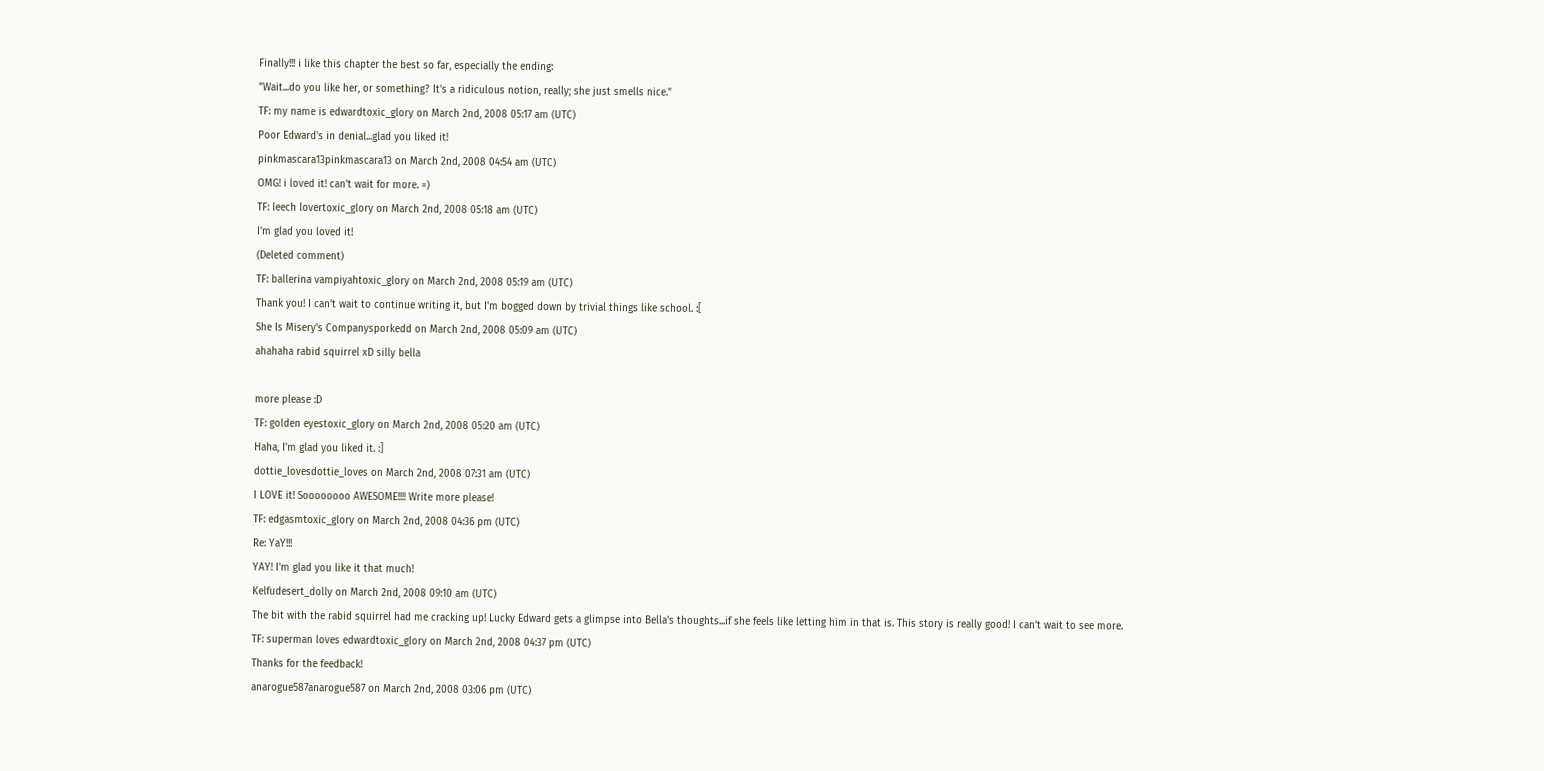Finally!!! i like this chapter the best so far, especially the ending:
"Wait...do you like her, or something? It's a ridiculous notion, really; she just smells nice."
TF: my name is edwardtoxic_glory on March 2nd, 2008 05:17 am (UTC)
Poor Edward's in denial...glad you liked it!
pinkmascara13pinkmascara13 on March 2nd, 2008 04:54 am (UTC)
OMG! i loved it! can't wait for more. =)
TF: leech lovertoxic_glory on March 2nd, 2008 05:18 am (UTC)
I'm glad you loved it!
(Deleted comment)
TF: ballerina vampiyahtoxic_glory on March 2nd, 2008 05:19 am (UTC)
Thank you! I can't wait to continue writing it, but I'm bogged down by trivial things like school. :[
She Is Misery's Companysporkedd on March 2nd, 2008 05:09 am (UTC)
ahahaha rabid squirrel xD silly bella

more please :D
TF: golden eyestoxic_glory on March 2nd, 2008 05:20 am (UTC)
Haha, I'm glad you liked it. :]
dottie_lovesdottie_loves on March 2nd, 2008 07:31 am (UTC)
I LOVE it! Soooooooo AWESOME!!!! Write more please!
TF: edgasmtoxic_glory on March 2nd, 2008 04:36 pm (UTC)
Re: YaY!!!
YAY! I'm glad you like it that much!
Kelfudesert_dolly on March 2nd, 2008 09:10 am (UTC)
The bit with the rabid squirrel had me cracking up! Lucky Edward gets a glimpse into Bella's thoughts...if she feels like letting him in that is. This story is really good! I can't wait to see more.
TF: superman loves edwardtoxic_glory on March 2nd, 2008 04:37 pm (UTC)
Thanks for the feedback!
anarogue587anarogue587 on March 2nd, 2008 03:06 pm (UTC)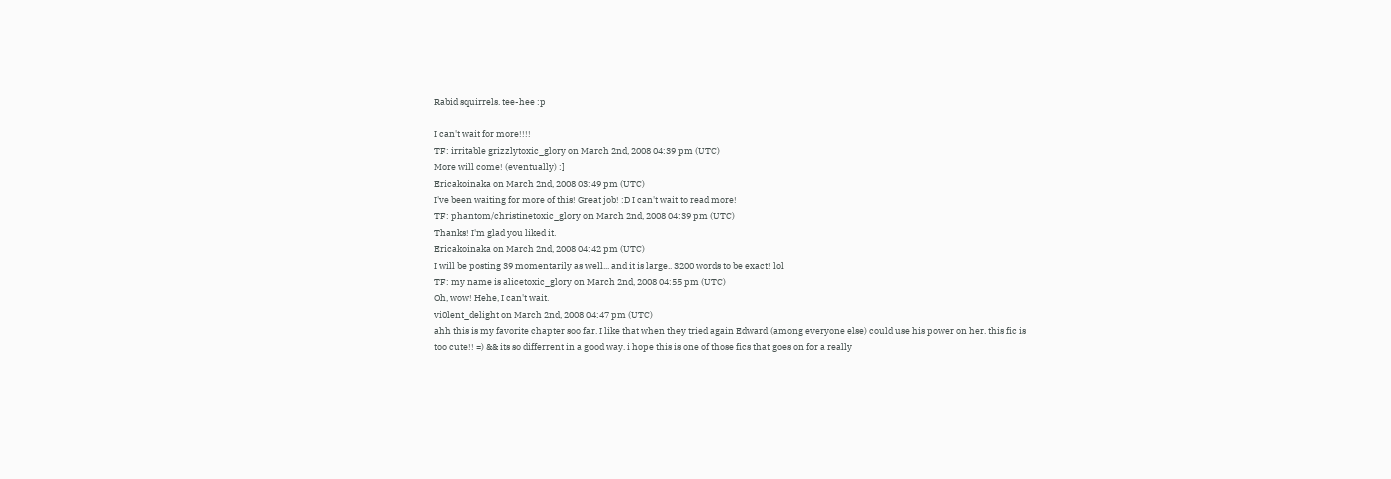Rabid squirrels. tee-hee :p

I can't wait for more!!!!
TF: irritable grizzlytoxic_glory on March 2nd, 2008 04:39 pm (UTC)
More will come! (eventually) :]
Ericakoinaka on March 2nd, 2008 03:49 pm (UTC)
I've been waiting for more of this! Great job! :D I can't wait to read more!
TF: phantom/christinetoxic_glory on March 2nd, 2008 04:39 pm (UTC)
Thanks! I'm glad you liked it.
Ericakoinaka on March 2nd, 2008 04:42 pm (UTC)
I will be posting 39 momentarily as well... and it is large.. 3200 words to be exact! lol
TF: my name is alicetoxic_glory on March 2nd, 2008 04:55 pm (UTC)
Oh, wow! Hehe, I can't wait.
vi0lent_delight on March 2nd, 2008 04:47 pm (UTC)
ahh this is my favorite chapter soo far. I like that when they tried again Edward (among everyone else) could use his power on her. this fic is too cute!! =) && its so differrent in a good way. i hope this is one of those fics that goes on for a really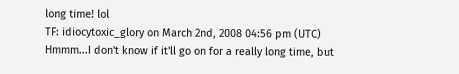long time! lol
TF: idiocytoxic_glory on March 2nd, 2008 04:56 pm (UTC)
Hmmm...I don't know if it'll go on for a really long time, but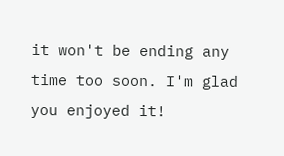it won't be ending any time too soon. I'm glad you enjoyed it!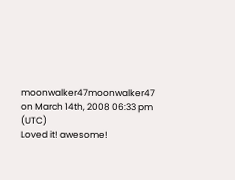moonwalker47moonwalker47 on March 14th, 2008 06:33 pm (UTC)
Loved it! awesome!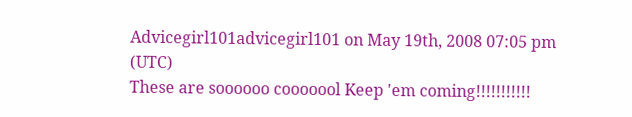Advicegirl101advicegirl101 on May 19th, 2008 07:05 pm (UTC)
These are soooooo cooooool Keep 'em coming!!!!!!!!!!!